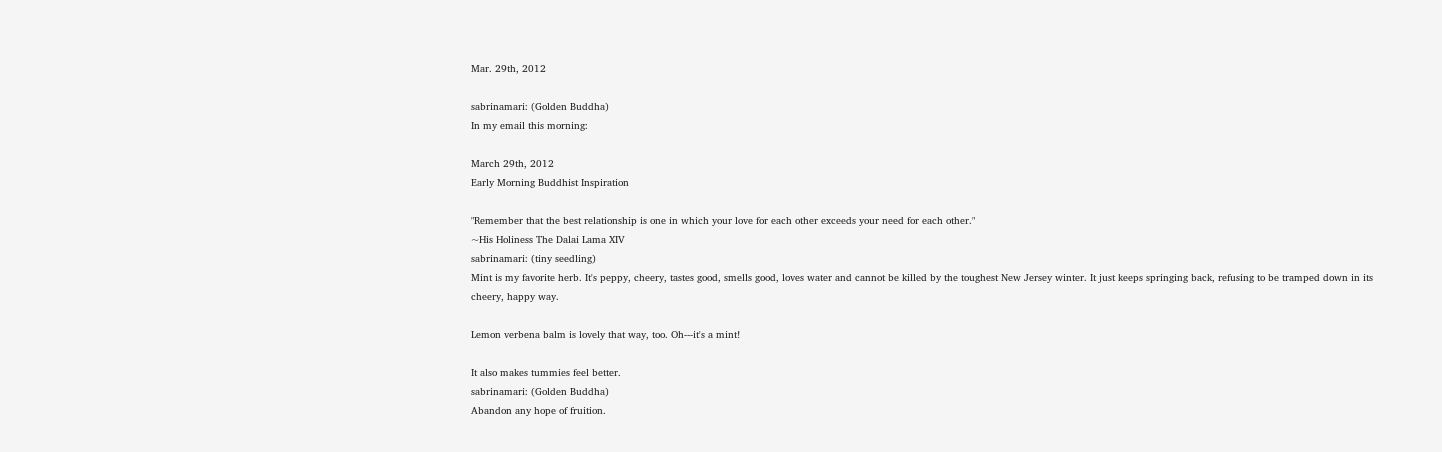Mar. 29th, 2012

sabrinamari: (Golden Buddha)
In my email this morning:

March 29th, 2012
Early Morning Buddhist Inspiration

"Remember that the best relationship is one in which your love for each other exceeds your need for each other."
~His Holiness The Dalai Lama XIV
sabrinamari: (tiny seedling)
Mint is my favorite herb. It's peppy, cheery, tastes good, smells good, loves water and cannot be killed by the toughest New Jersey winter. It just keeps springing back, refusing to be tramped down in its cheery, happy way.

Lemon verbena balm is lovely that way, too. Oh---it's a mint!

It also makes tummies feel better.
sabrinamari: (Golden Buddha)
Abandon any hope of fruition.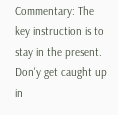Commentary: The key instruction is to stay in the present. Don'y get caught up in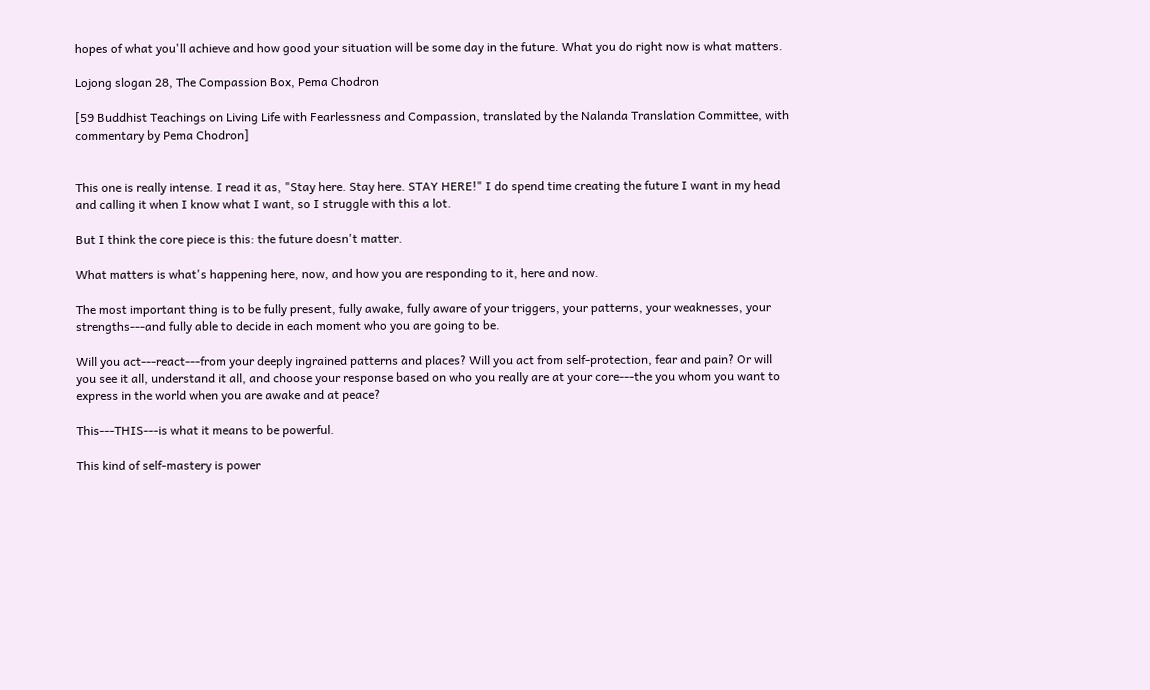hopes of what you'll achieve and how good your situation will be some day in the future. What you do right now is what matters.

Lojong slogan 28, The Compassion Box, Pema Chodron

[59 Buddhist Teachings on Living Life with Fearlessness and Compassion, translated by the Nalanda Translation Committee, with commentary by Pema Chodron]


This one is really intense. I read it as, "Stay here. Stay here. STAY HERE!" I do spend time creating the future I want in my head and calling it when I know what I want, so I struggle with this a lot.

But I think the core piece is this: the future doesn't matter.

What matters is what's happening here, now, and how you are responding to it, here and now.

The most important thing is to be fully present, fully awake, fully aware of your triggers, your patterns, your weaknesses, your strengths---and fully able to decide in each moment who you are going to be.

Will you act---react---from your deeply ingrained patterns and places? Will you act from self-protection, fear and pain? Or will you see it all, understand it all, and choose your response based on who you really are at your core---the you whom you want to express in the world when you are awake and at peace?

This---THIS---is what it means to be powerful.

This kind of self-mastery is power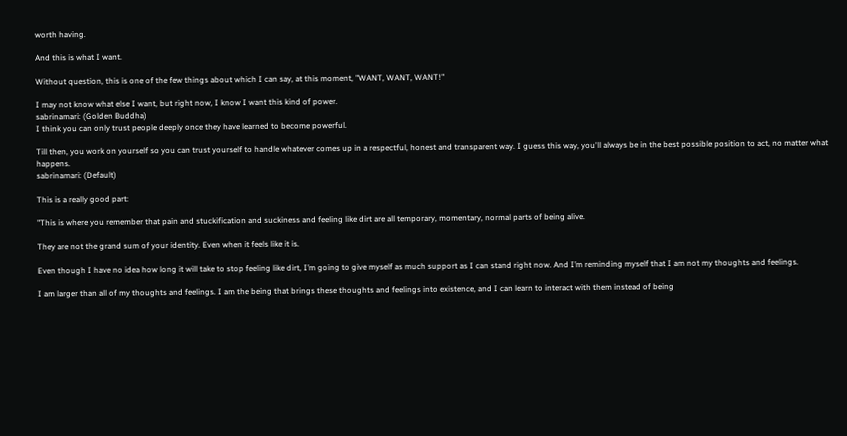worth having.

And this is what I want.

Without question, this is one of the few things about which I can say, at this moment, "WANT, WANT, WANT!"

I may not know what else I want, but right now, I know I want this kind of power.
sabrinamari: (Golden Buddha)
I think you can only trust people deeply once they have learned to become powerful.

Till then, you work on yourself so you can trust yourself to handle whatever comes up in a respectful, honest and transparent way. I guess this way, you'll always be in the best possible position to act, no matter what happens.
sabrinamari: (Default)

This is a really good part:

"This is where you remember that pain and stuckification and suckiness and feeling like dirt are all temporary, momentary, normal parts of being alive.

They are not the grand sum of your identity. Even when it feels like it is.

Even though I have no idea how long it will take to stop feeling like dirt, I’m going to give myself as much support as I can stand right now. And I’m reminding myself that I am not my thoughts and feelings.

I am larger than all of my thoughts and feelings. I am the being that brings these thoughts and feelings into existence, and I can learn to interact with them instead of being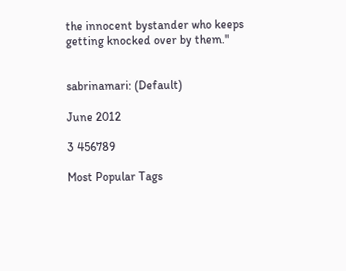the innocent bystander who keeps getting knocked over by them."


sabrinamari: (Default)

June 2012

3 456789

Most Popular Tags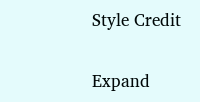Style Credit

Expand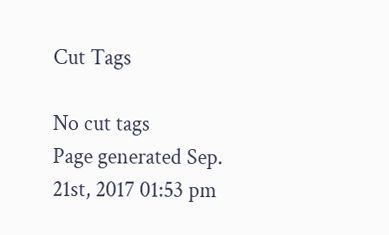Cut Tags

No cut tags
Page generated Sep. 21st, 2017 01:53 pm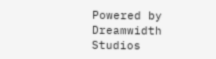Powered by Dreamwidth Studios